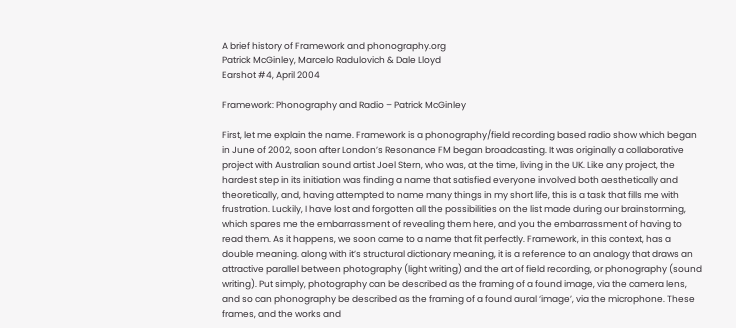A brief history of Framework and phonography.org
Patrick McGinley, Marcelo Radulovich & Dale Lloyd
Earshot #4, April 2004

Framework: Phonography and Radio – Patrick McGinley

First, let me explain the name. Framework is a phonography/field recording based radio show which began in June of 2002, soon after London’s Resonance FM began broadcasting. It was originally a collaborative project with Australian sound artist Joel Stern, who was, at the time, living in the UK. Like any project, the hardest step in its initiation was finding a name that satisfied everyone involved both aesthetically and theoretically, and, having attempted to name many things in my short life, this is a task that fills me with frustration. Luckily, I have lost and forgotten all the possibilities on the list made during our brainstorming, which spares me the embarrassment of revealing them here, and you the embarrassment of having to read them. As it happens, we soon came to a name that fit perfectly. Framework, in this context, has a double meaning. along with it’s structural dictionary meaning, it is a reference to an analogy that draws an attractive parallel between photography (light writing) and the art of field recording, or phonography (sound writing). Put simply, photography can be described as the framing of a found image, via the camera lens, and so can phonography be described as the framing of a found aural ‘image’, via the microphone. These frames, and the works and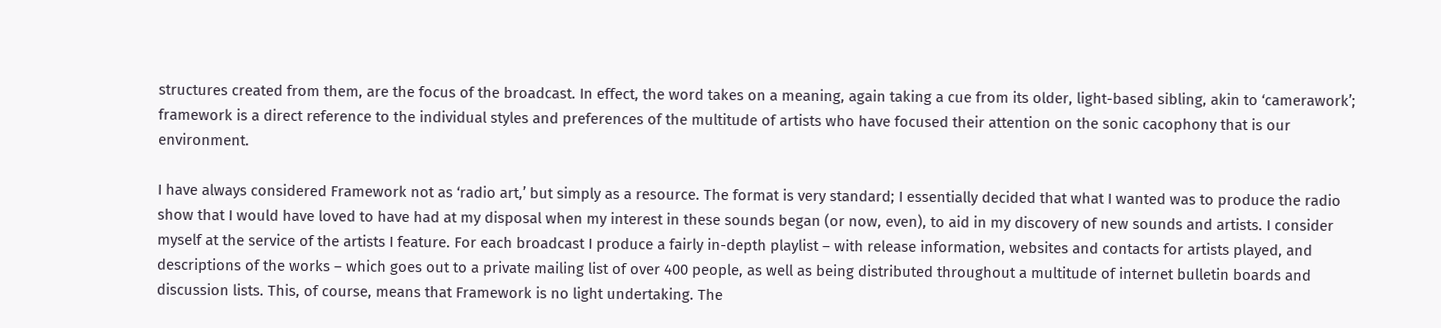structures created from them, are the focus of the broadcast. In effect, the word takes on a meaning, again taking a cue from its older, light-based sibling, akin to ‘camerawork’; framework is a direct reference to the individual styles and preferences of the multitude of artists who have focused their attention on the sonic cacophony that is our environment.

I have always considered Framework not as ‘radio art,’ but simply as a resource. The format is very standard; I essentially decided that what I wanted was to produce the radio show that I would have loved to have had at my disposal when my interest in these sounds began (or now, even), to aid in my discovery of new sounds and artists. I consider myself at the service of the artists I feature. For each broadcast I produce a fairly in-depth playlist – with release information, websites and contacts for artists played, and descriptions of the works – which goes out to a private mailing list of over 400 people, as well as being distributed throughout a multitude of internet bulletin boards and discussion lists. This, of course, means that Framework is no light undertaking. The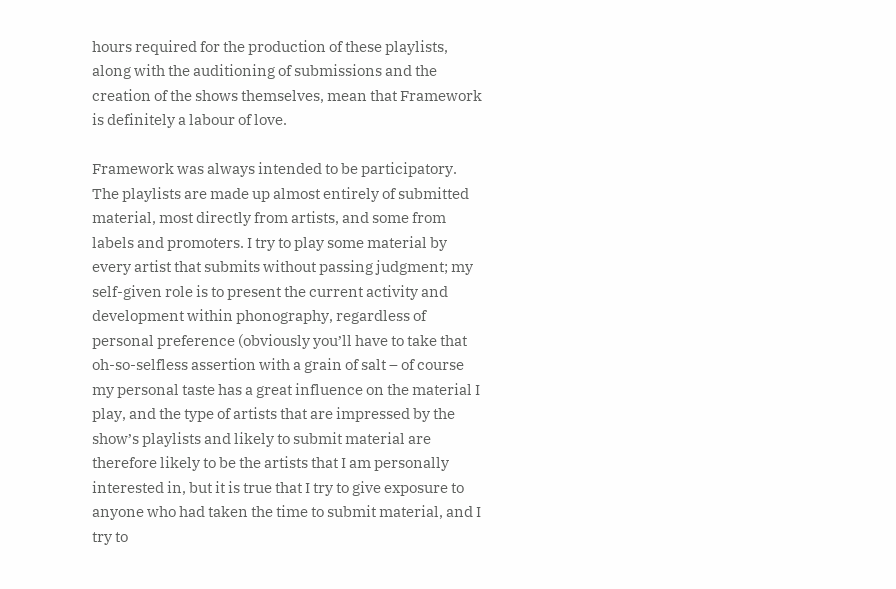hours required for the production of these playlists, along with the auditioning of submissions and the creation of the shows themselves, mean that Framework is definitely a labour of love.

Framework was always intended to be participatory. The playlists are made up almost entirely of submitted material, most directly from artists, and some from labels and promoters. I try to play some material by every artist that submits without passing judgment; my self-given role is to present the current activity and development within phonography, regardless of personal preference (obviously you’ll have to take that oh-so-selfless assertion with a grain of salt – of course my personal taste has a great influence on the material I play, and the type of artists that are impressed by the show’s playlists and likely to submit material are therefore likely to be the artists that I am personally interested in, but it is true that I try to give exposure to anyone who had taken the time to submit material, and I try to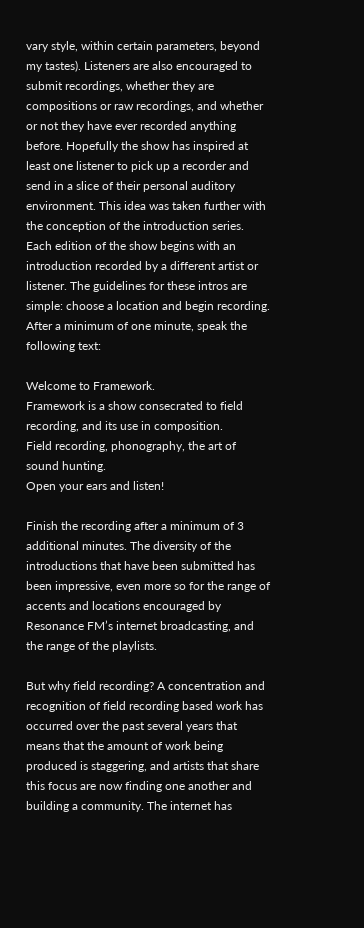vary style, within certain parameters, beyond my tastes). Listeners are also encouraged to submit recordings, whether they are compositions or raw recordings, and whether or not they have ever recorded anything before. Hopefully the show has inspired at least one listener to pick up a recorder and send in a slice of their personal auditory environment. This idea was taken further with the conception of the introduction series. Each edition of the show begins with an introduction recorded by a different artist or listener. The guidelines for these intros are simple: choose a location and begin recording. After a minimum of one minute, speak the following text:

Welcome to Framework.
Framework is a show consecrated to field recording, and its use in composition.
Field recording, phonography, the art of sound hunting.
Open your ears and listen!

Finish the recording after a minimum of 3 additional minutes. The diversity of the introductions that have been submitted has been impressive, even more so for the range of accents and locations encouraged by Resonance FM’s internet broadcasting, and the range of the playlists.

But why field recording? A concentration and recognition of field recording based work has occurred over the past several years that means that the amount of work being produced is staggering, and artists that share this focus are now finding one another and building a community. The internet has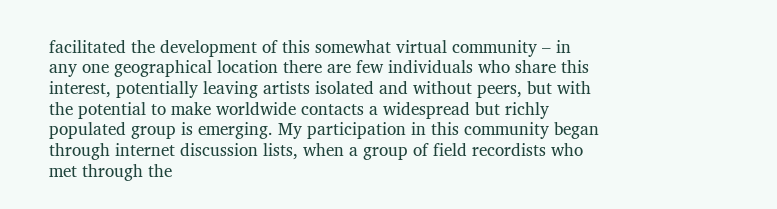facilitated the development of this somewhat virtual community – in any one geographical location there are few individuals who share this interest, potentially leaving artists isolated and without peers, but with the potential to make worldwide contacts a widespread but richly populated group is emerging. My participation in this community began through internet discussion lists, when a group of field recordists who met through the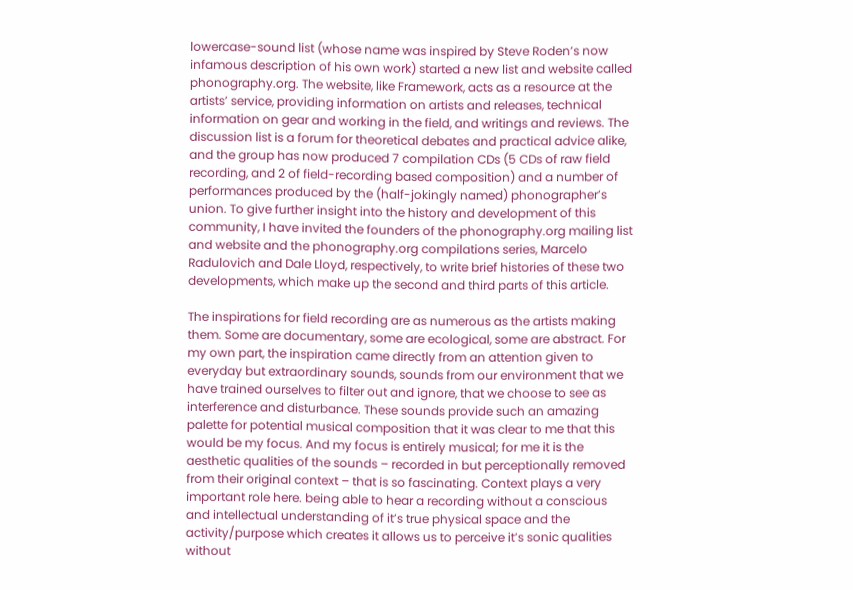lowercase-sound list (whose name was inspired by Steve Roden’s now infamous description of his own work) started a new list and website called phonography.org. The website, like Framework, acts as a resource at the artists’ service, providing information on artists and releases, technical information on gear and working in the field, and writings and reviews. The discussion list is a forum for theoretical debates and practical advice alike, and the group has now produced 7 compilation CDs (5 CDs of raw field recording, and 2 of field-recording based composition) and a number of performances produced by the (half-jokingly named) phonographer’s union. To give further insight into the history and development of this community, I have invited the founders of the phonography.org mailing list and website and the phonography.org compilations series, Marcelo Radulovich and Dale Lloyd, respectively, to write brief histories of these two developments, which make up the second and third parts of this article.

The inspirations for field recording are as numerous as the artists making them. Some are documentary, some are ecological, some are abstract. For my own part, the inspiration came directly from an attention given to everyday but extraordinary sounds, sounds from our environment that we have trained ourselves to filter out and ignore, that we choose to see as interference and disturbance. These sounds provide such an amazing palette for potential musical composition that it was clear to me that this would be my focus. And my focus is entirely musical; for me it is the aesthetic qualities of the sounds – recorded in but perceptionally removed from their original context – that is so fascinating. Context plays a very important role here. being able to hear a recording without a conscious and intellectual understanding of it’s true physical space and the activity/purpose which creates it allows us to perceive it’s sonic qualities without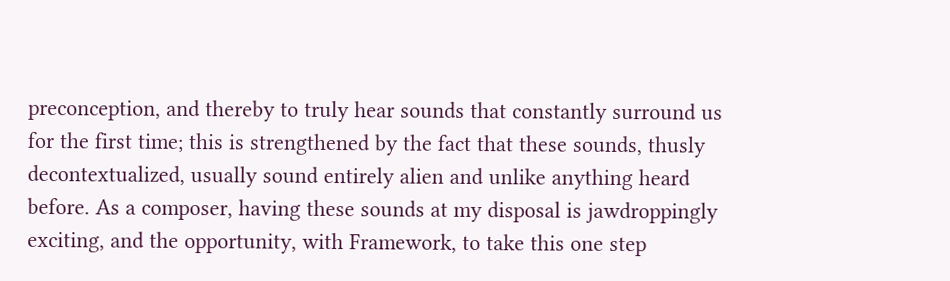preconception, and thereby to truly hear sounds that constantly surround us for the first time; this is strengthened by the fact that these sounds, thusly decontextualized, usually sound entirely alien and unlike anything heard before. As a composer, having these sounds at my disposal is jawdroppingly exciting, and the opportunity, with Framework, to take this one step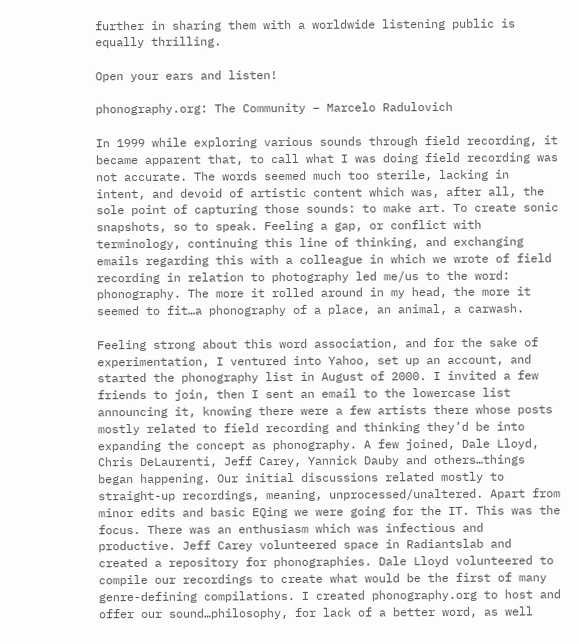further in sharing them with a worldwide listening public is equally thrilling.

Open your ears and listen!

phonography.org: The Community – Marcelo Radulovich

In 1999 while exploring various sounds through field recording, it became apparent that, to call what I was doing field recording was not accurate. The words seemed much too sterile, lacking in intent, and devoid of artistic content which was, after all, the sole point of capturing those sounds: to make art. To create sonic snapshots, so to speak. Feeling a gap, or conflict with terminology, continuing this line of thinking, and exchanging emails regarding this with a colleague in which we wrote of field recording in relation to photography led me/us to the word: phonography. The more it rolled around in my head, the more it seemed to fit…a phonography of a place, an animal, a carwash.

Feeling strong about this word association, and for the sake of experimentation, I ventured into Yahoo, set up an account, and started the phonography list in August of 2000. I invited a few friends to join, then I sent an email to the lowercase list announcing it, knowing there were a few artists there whose posts mostly related to field recording and thinking they’d be into expanding the concept as phonography. A few joined, Dale Lloyd, Chris DeLaurenti, Jeff Carey, Yannick Dauby and others…things began happening. Our initial discussions related mostly to straight-up recordings, meaning, unprocessed/unaltered. Apart from minor edits and basic EQing we were going for the IT. This was the focus. There was an enthusiasm which was infectious and productive. Jeff Carey volunteered space in Radiantslab and created a repository for phonographies. Dale Lloyd volunteered to compile our recordings to create what would be the first of many genre-defining compilations. I created phonography.org to host and offer our sound…philosophy, for lack of a better word, as well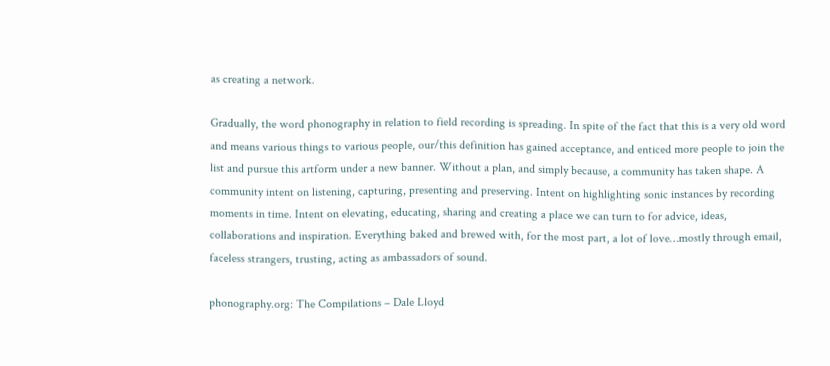as creating a network.

Gradually, the word phonography in relation to field recording is spreading. In spite of the fact that this is a very old word and means various things to various people, our/this definition has gained acceptance, and enticed more people to join the list and pursue this artform under a new banner. Without a plan, and simply because, a community has taken shape. A community intent on listening, capturing, presenting and preserving. Intent on highlighting sonic instances by recording moments in time. Intent on elevating, educating, sharing and creating a place we can turn to for advice, ideas, collaborations and inspiration. Everything baked and brewed with, for the most part, a lot of love…mostly through email, faceless strangers, trusting, acting as ambassadors of sound.

phonography.org: The Compilations – Dale Lloyd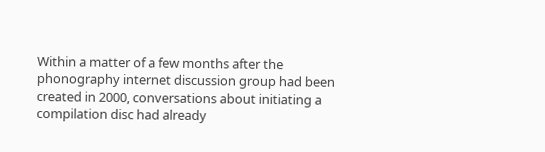Within a matter of a few months after the phonography internet discussion group had been created in 2000, conversations about initiating a compilation disc had already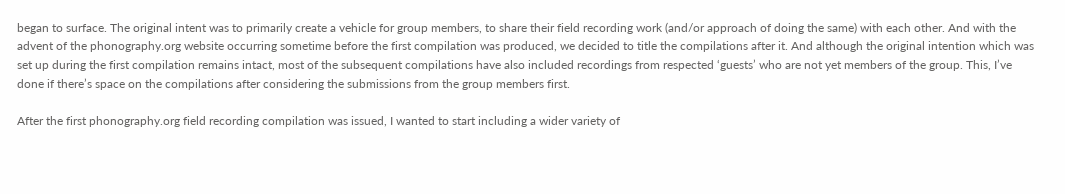began to surface. The original intent was to primarily create a vehicle for group members, to share their field recording work (and/or approach of doing the same) with each other. And with the advent of the phonography.org website occurring sometime before the first compilation was produced, we decided to title the compilations after it. And although the original intention which was set up during the first compilation remains intact, most of the subsequent compilations have also included recordings from respected ‘guests’ who are not yet members of the group. This, I’ve done if there’s space on the compilations after considering the submissions from the group members first.

After the first phonography.org field recording compilation was issued, I wanted to start including a wider variety of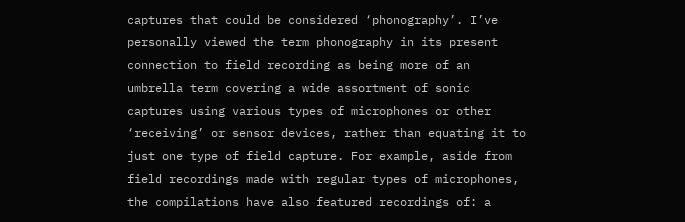captures that could be considered ‘phonography’. I’ve personally viewed the term phonography in its present connection to field recording as being more of an umbrella term covering a wide assortment of sonic captures using various types of microphones or other ‘receiving’ or sensor devices, rather than equating it to just one type of field capture. For example, aside from field recordings made with regular types of microphones, the compilations have also featured recordings of: a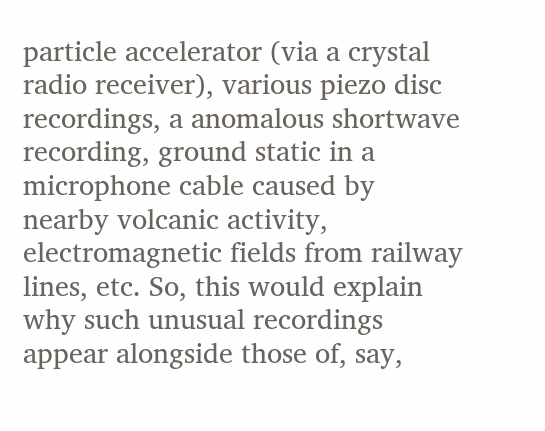particle accelerator (via a crystal radio receiver), various piezo disc recordings, a anomalous shortwave recording, ground static in a microphone cable caused by nearby volcanic activity, electromagnetic fields from railway lines, etc. So, this would explain why such unusual recordings appear alongside those of, say,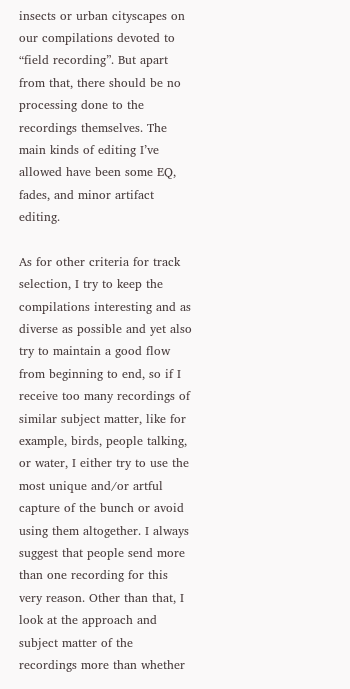insects or urban cityscapes on our compilations devoted to “field recording”. But apart from that, there should be no processing done to the recordings themselves. The main kinds of editing I’ve allowed have been some EQ, fades, and minor artifact editing.

As for other criteria for track selection, I try to keep the compilations interesting and as diverse as possible and yet also try to maintain a good flow from beginning to end, so if I receive too many recordings of similar subject matter, like for example, birds, people talking, or water, I either try to use the most unique and/or artful capture of the bunch or avoid using them altogether. I always suggest that people send more than one recording for this very reason. Other than that, I look at the approach and subject matter of the recordings more than whether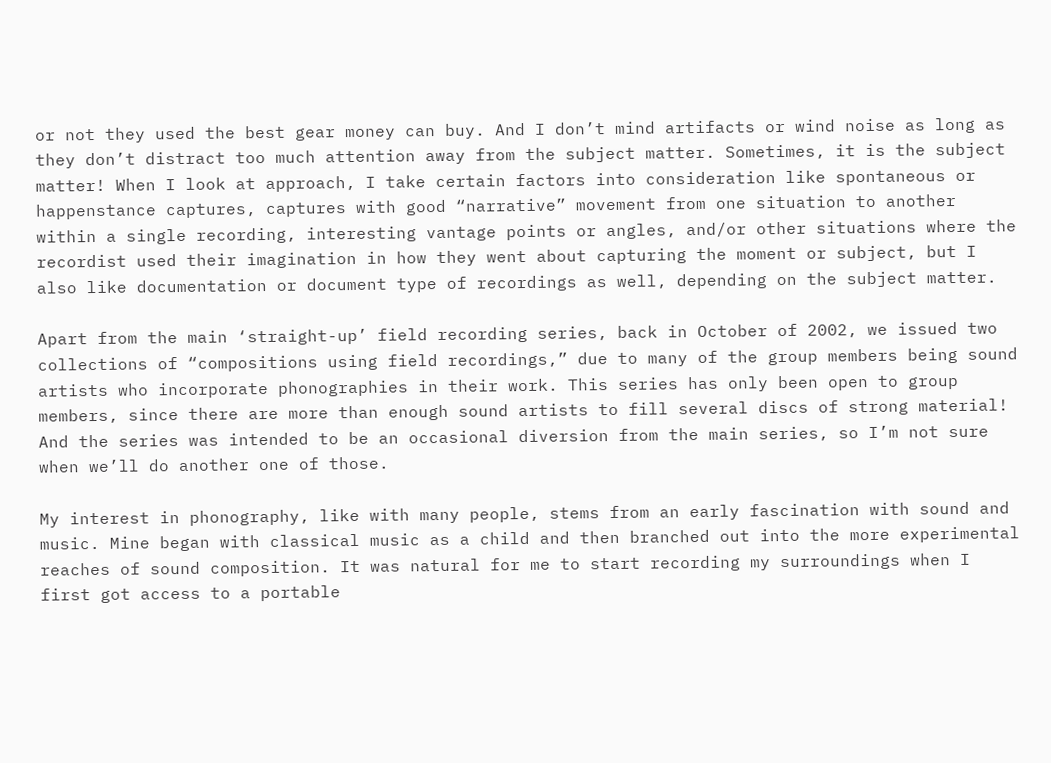or not they used the best gear money can buy. And I don’t mind artifacts or wind noise as long as they don’t distract too much attention away from the subject matter. Sometimes, it is the subject matter! When I look at approach, I take certain factors into consideration like spontaneous or happenstance captures, captures with good “narrative” movement from one situation to another within a single recording, interesting vantage points or angles, and/or other situations where the recordist used their imagination in how they went about capturing the moment or subject, but I also like documentation or document type of recordings as well, depending on the subject matter.

Apart from the main ‘straight-up’ field recording series, back in October of 2002, we issued two collections of “compositions using field recordings,” due to many of the group members being sound artists who incorporate phonographies in their work. This series has only been open to group members, since there are more than enough sound artists to fill several discs of strong material! And the series was intended to be an occasional diversion from the main series, so I’m not sure when we’ll do another one of those.

My interest in phonography, like with many people, stems from an early fascination with sound and music. Mine began with classical music as a child and then branched out into the more experimental reaches of sound composition. It was natural for me to start recording my surroundings when I first got access to a portable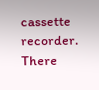cassette recorder. There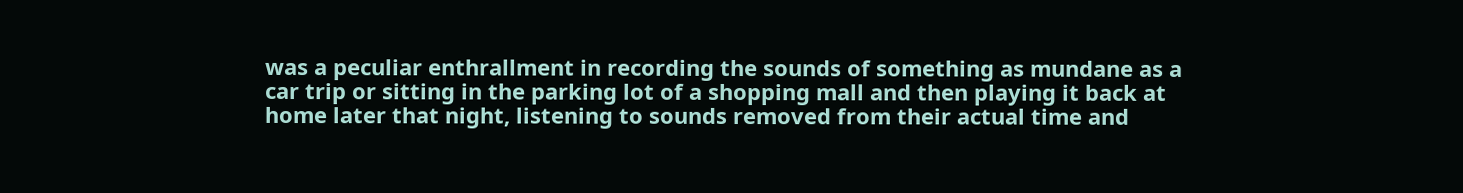was a peculiar enthrallment in recording the sounds of something as mundane as a car trip or sitting in the parking lot of a shopping mall and then playing it back at home later that night, listening to sounds removed from their actual time and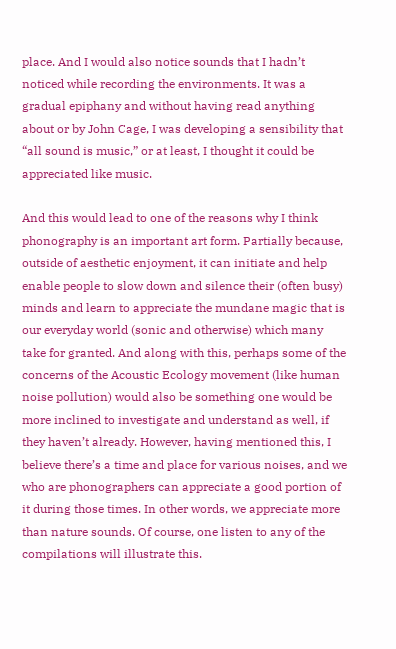place. And I would also notice sounds that I hadn’t noticed while recording the environments. It was a gradual epiphany and without having read anything about or by John Cage, I was developing a sensibility that “all sound is music,” or at least, I thought it could be appreciated like music.

And this would lead to one of the reasons why I think phonography is an important art form. Partially because, outside of aesthetic enjoyment, it can initiate and help enable people to slow down and silence their (often busy) minds and learn to appreciate the mundane magic that is our everyday world (sonic and otherwise) which many take for granted. And along with this, perhaps some of the concerns of the Acoustic Ecology movement (like human noise pollution) would also be something one would be more inclined to investigate and understand as well, if they haven’t already. However, having mentioned this, I believe there’s a time and place for various noises, and we who are phonographers can appreciate a good portion of it during those times. In other words, we appreciate more than nature sounds. Of course, one listen to any of the compilations will illustrate this.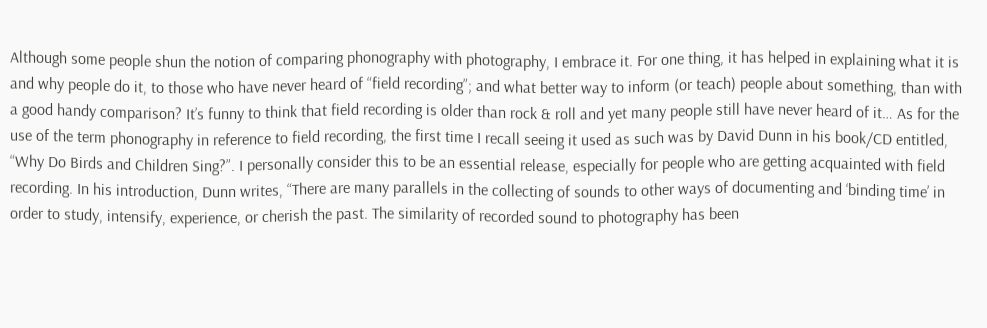Although some people shun the notion of comparing phonography with photography, I embrace it. For one thing, it has helped in explaining what it is and why people do it, to those who have never heard of “field recording”; and what better way to inform (or teach) people about something, than with a good handy comparison? It’s funny to think that field recording is older than rock & roll and yet many people still have never heard of it… As for the use of the term phonography in reference to field recording, the first time I recall seeing it used as such was by David Dunn in his book/CD entitled, “Why Do Birds and Children Sing?”. I personally consider this to be an essential release, especially for people who are getting acquainted with field recording. In his introduction, Dunn writes, “There are many parallels in the collecting of sounds to other ways of documenting and ‘binding time’ in order to study, intensify, experience, or cherish the past. The similarity of recorded sound to photography has been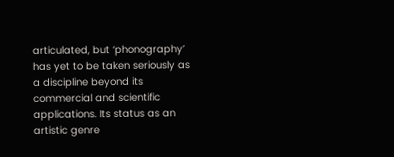articulated, but ‘phonography’ has yet to be taken seriously as a discipline beyond its commercial and scientific applications. Its status as an artistic genre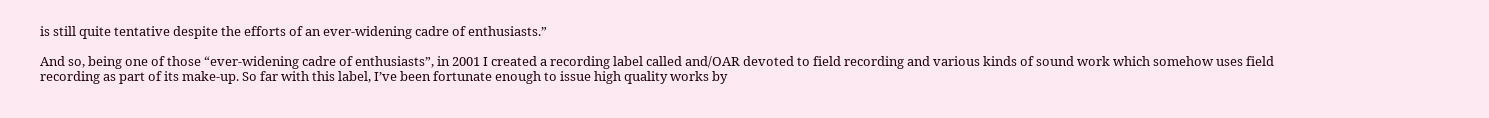is still quite tentative despite the efforts of an ever-widening cadre of enthusiasts.”

And so, being one of those “ever-widening cadre of enthusiasts”, in 2001 I created a recording label called and/OAR devoted to field recording and various kinds of sound work which somehow uses field recording as part of its make-up. So far with this label, I’ve been fortunate enough to issue high quality works by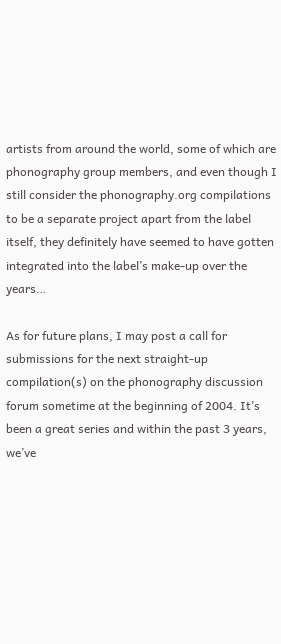artists from around the world, some of which are phonography group members, and even though I still consider the phonography.org compilations to be a separate project apart from the label itself, they definitely have seemed to have gotten integrated into the label’s make-up over the years…

As for future plans, I may post a call for submissions for the next straight-up compilation(s) on the phonography discussion forum sometime at the beginning of 2004. It’s been a great series and within the past 3 years, we’ve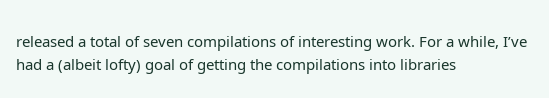released a total of seven compilations of interesting work. For a while, I’ve had a (albeit lofty) goal of getting the compilations into libraries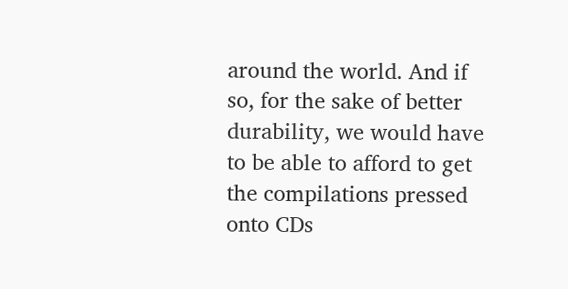around the world. And if so, for the sake of better durability, we would have to be able to afford to get the compilations pressed onto CDs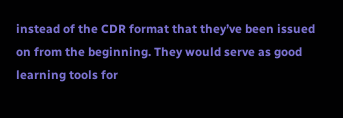instead of the CDR format that they’ve been issued on from the beginning. They would serve as good learning tools for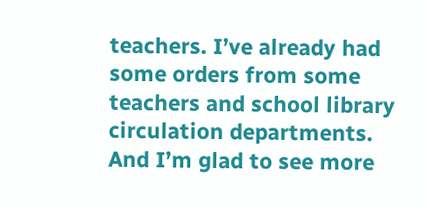teachers. I’ve already had some orders from some teachers and school library circulation departments. And I’m glad to see more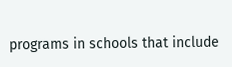programs in schools that include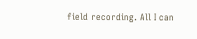field recording. All I can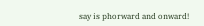say is phorward and onward!